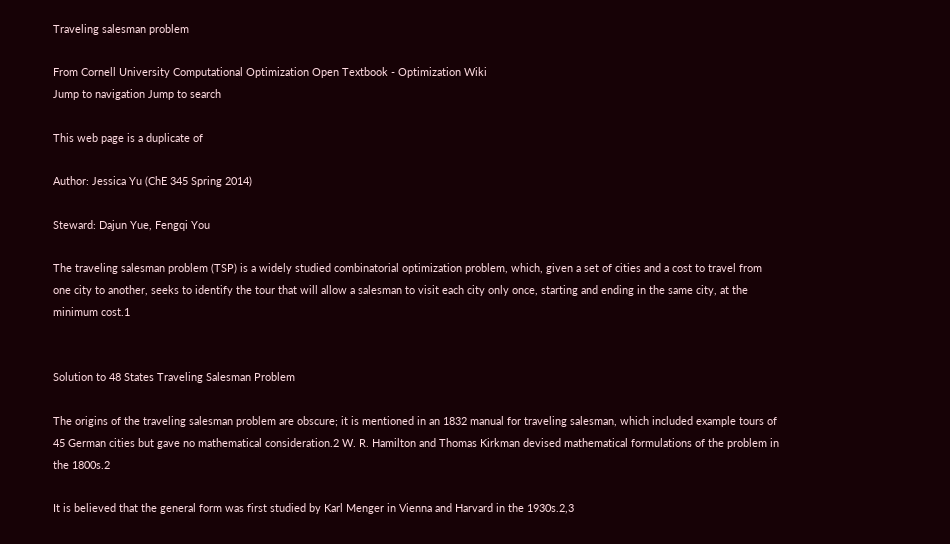Traveling salesman problem

From Cornell University Computational Optimization Open Textbook - Optimization Wiki
Jump to navigation Jump to search

This web page is a duplicate of

Author: Jessica Yu (ChE 345 Spring 2014)

Steward: Dajun Yue, Fengqi You

The traveling salesman problem (TSP) is a widely studied combinatorial optimization problem, which, given a set of cities and a cost to travel from one city to another, seeks to identify the tour that will allow a salesman to visit each city only once, starting and ending in the same city, at the minimum cost.1


Solution to 48 States Traveling Salesman Problem

The origins of the traveling salesman problem are obscure; it is mentioned in an 1832 manual for traveling salesman, which included example tours of 45 German cities but gave no mathematical consideration.2 W. R. Hamilton and Thomas Kirkman devised mathematical formulations of the problem in the 1800s.2

It is believed that the general form was first studied by Karl Menger in Vienna and Harvard in the 1930s.2,3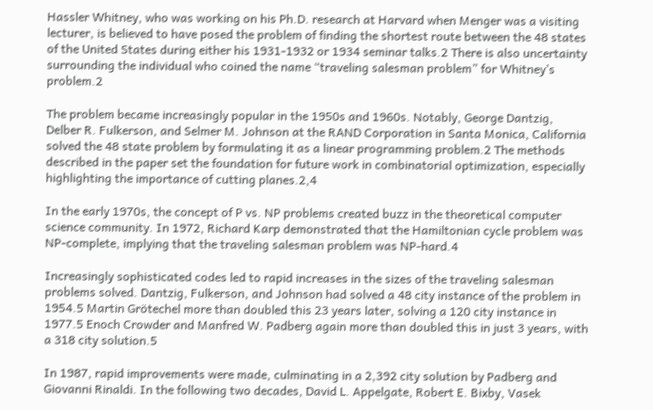Hassler Whitney, who was working on his Ph.D. research at Harvard when Menger was a visiting lecturer, is believed to have posed the problem of finding the shortest route between the 48 states of the United States during either his 1931-1932 or 1934 seminar talks.2 There is also uncertainty surrounding the individual who coined the name “traveling salesman problem” for Whitney’s problem.2

The problem became increasingly popular in the 1950s and 1960s. Notably, George Dantzig, Delber R. Fulkerson, and Selmer M. Johnson at the RAND Corporation in Santa Monica, California solved the 48 state problem by formulating it as a linear programming problem.2 The methods described in the paper set the foundation for future work in combinatorial optimization, especially highlighting the importance of cutting planes.2,4

In the early 1970s, the concept of P vs. NP problems created buzz in the theoretical computer science community. In 1972, Richard Karp demonstrated that the Hamiltonian cycle problem was NP-complete, implying that the traveling salesman problem was NP-hard.4

Increasingly sophisticated codes led to rapid increases in the sizes of the traveling salesman problems solved. Dantzig, Fulkerson, and Johnson had solved a 48 city instance of the problem in 1954.5 Martin Grötechel more than doubled this 23 years later, solving a 120 city instance in 1977.5 Enoch Crowder and Manfred W. Padberg again more than doubled this in just 3 years, with a 318 city solution.5

In 1987, rapid improvements were made, culminating in a 2,392 city solution by Padberg and Giovanni Rinaldi. In the following two decades, David L. Appelgate, Robert E. Bixby, Vasek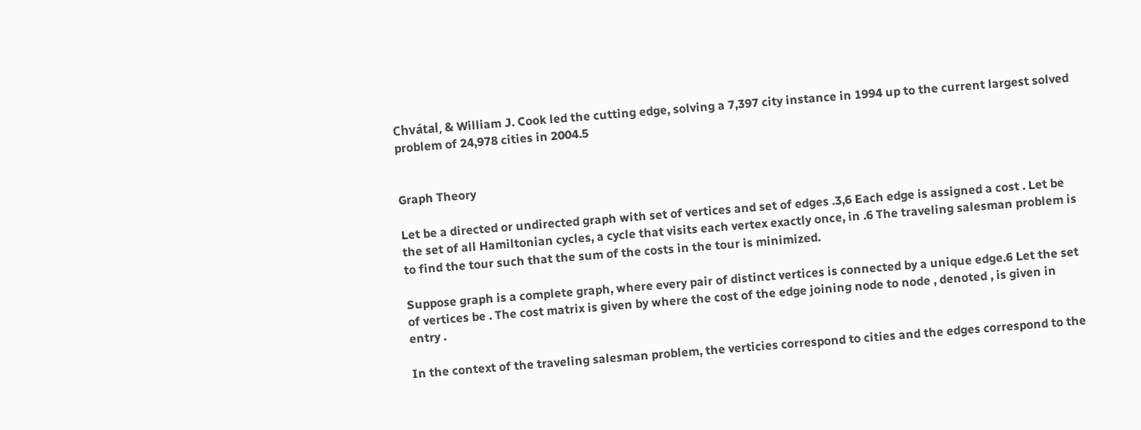Chvátal, & William J. Cook led the cutting edge, solving a 7,397 city instance in 1994 up to the current largest solved problem of 24,978 cities in 2004.5


Graph Theory

Let be a directed or undirected graph with set of vertices and set of edges .3,6 Each edge is assigned a cost . Let be the set of all Hamiltonian cycles, a cycle that visits each vertex exactly once, in .6 The traveling salesman problem is to find the tour such that the sum of the costs in the tour is minimized.

Suppose graph is a complete graph, where every pair of distinct vertices is connected by a unique edge.6 Let the set of vertices be . The cost matrix is given by where the cost of the edge joining node to node , denoted , is given in entry .

In the context of the traveling salesman problem, the verticies correspond to cities and the edges correspond to the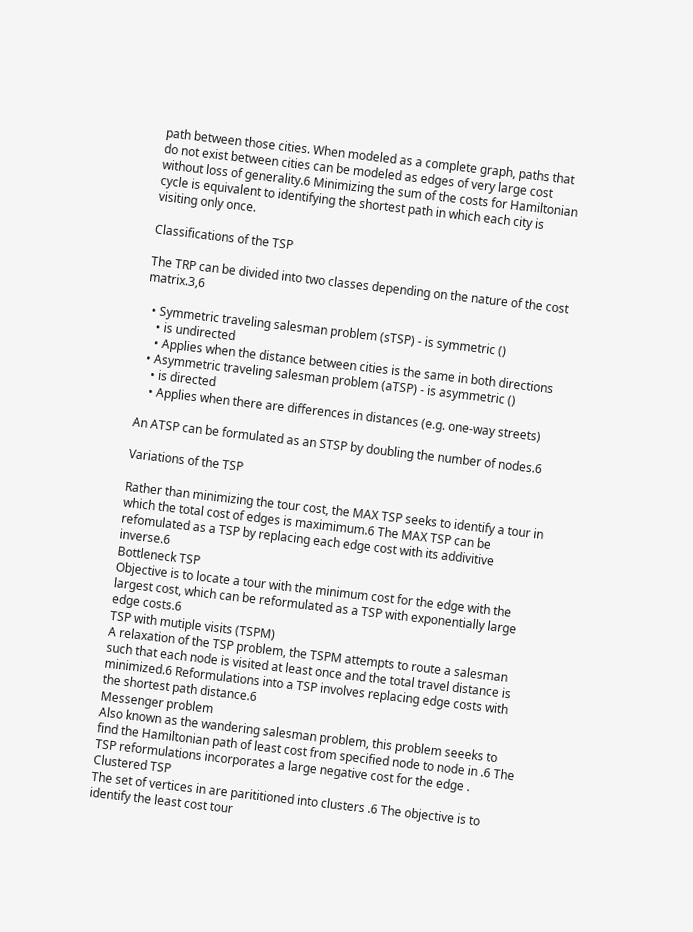path between those cities. When modeled as a complete graph, paths that do not exist between cities can be modeled as edges of very large cost without loss of generality.6 Minimizing the sum of the costs for Hamiltonian cycle is equivalent to identifying the shortest path in which each city is visiting only once.

Classifications of the TSP

The TRP can be divided into two classes depending on the nature of the cost matrix.3,6

  • Symmetric traveling salesman problem (sTSP) - is symmetric ()
    • is undirected
    • Applies when the distance between cities is the same in both directions
  • Asymmetric traveling salesman problem (aTSP) - is asymmetric ()
    • is directed
    • Applies when there are differences in distances (e.g. one-way streets)

An ATSP can be formulated as an STSP by doubling the number of nodes.6

Variations of the TSP

Rather than minimizing the tour cost, the MAX TSP seeks to identify a tour in which the total cost of edges is maximimum.6 The MAX TSP can be refomulated as a TSP by replacing each edge cost with its addivitive inverse.6
Bottleneck TSP
Objective is to locate a tour with the minimum cost for the edge with the largest cost, which can be reformulated as a TSP with exponentially large edge costs.6
TSP with mutiple visits (TSPM)
A relaxation of the TSP problem, the TSPM attempts to route a salesman such that each node is visited at least once and the total travel distance is minimized.6 Reformulations into a TSP involves replacing edge costs with the shortest path distance.6
Messenger problem
Also known as the wandering salesman problem, this problem seeeks to find the Hamiltonian path of least cost from specified node to node in .6 The TSP reformulations incorporates a large negative cost for the edge .
Clustered TSP
The set of vertices in are parititioned into clusters .6 The objective is to identify the least cost tour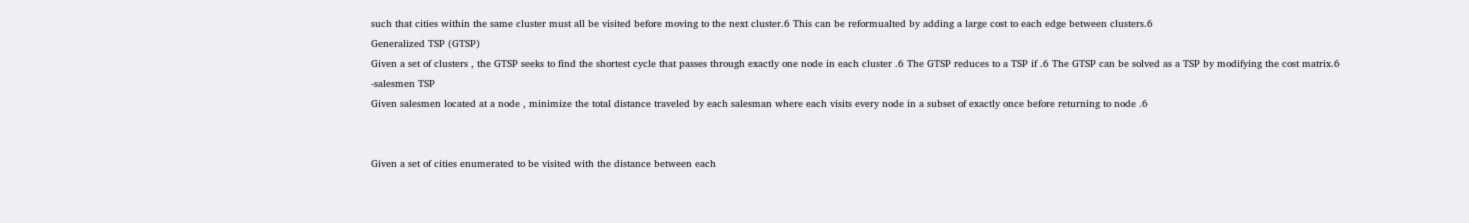such that cities within the same cluster must all be visited before moving to the next cluster.6 This can be reformualted by adding a large cost to each edge between clusters.6
Generalized TSP (GTSP)
Given a set of clusters , the GTSP seeks to find the shortest cycle that passes through exactly one node in each cluster .6 The GTSP reduces to a TSP if .6 The GTSP can be solved as a TSP by modifying the cost matrix.6
-salesmen TSP
Given salesmen located at a node , minimize the total distance traveled by each salesman where each visits every node in a subset of exactly once before returning to node .6


Given a set of cities enumerated to be visited with the distance between each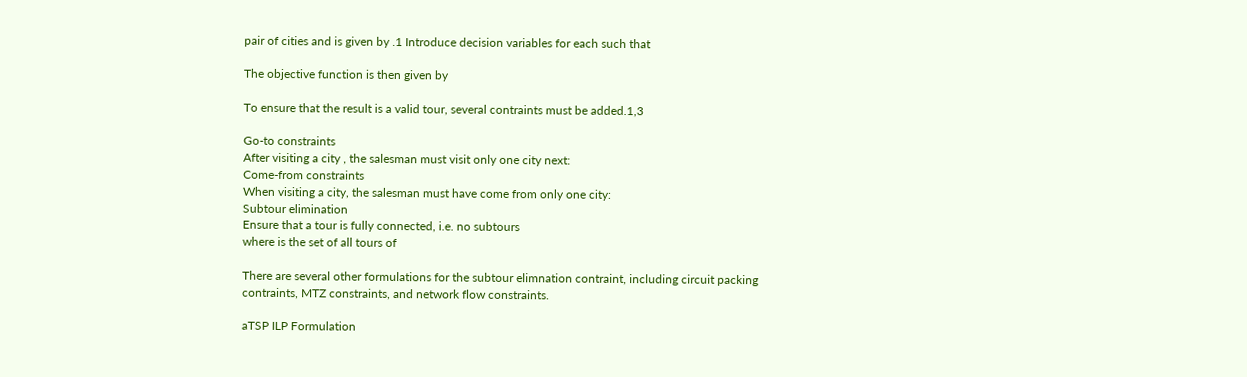pair of cities and is given by .1 Introduce decision variables for each such that

The objective function is then given by

To ensure that the result is a valid tour, several contraints must be added.1,3

Go-to constraints
After visiting a city , the salesman must visit only one city next:
Come-from constraints
When visiting a city, the salesman must have come from only one city:
Subtour elimination
Ensure that a tour is fully connected, i.e. no subtours
where is the set of all tours of

There are several other formulations for the subtour elimnation contraint, including circuit packing contraints, MTZ constraints, and network flow constraints.

aTSP ILP Formulation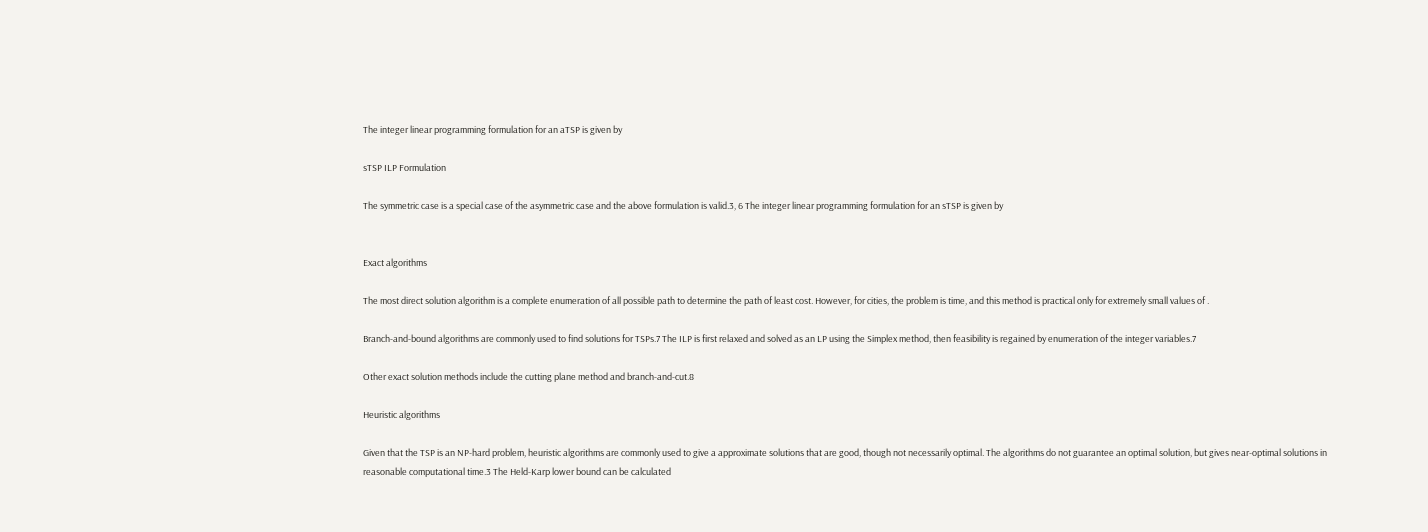The integer linear programming formulation for an aTSP is given by

sTSP ILP Formulation

The symmetric case is a special case of the asymmetric case and the above formulation is valid.3, 6 The integer linear programming formulation for an sTSP is given by


Exact algorithms

The most direct solution algorithm is a complete enumeration of all possible path to determine the path of least cost. However, for cities, the problem is time, and this method is practical only for extremely small values of .

Branch-and-bound algorithms are commonly used to find solutions for TSPs.7 The ILP is first relaxed and solved as an LP using the Simplex method, then feasibility is regained by enumeration of the integer variables.7

Other exact solution methods include the cutting plane method and branch-and-cut.8

Heuristic algorithms

Given that the TSP is an NP-hard problem, heuristic algorithms are commonly used to give a approximate solutions that are good, though not necessarily optimal. The algorithms do not guarantee an optimal solution, but gives near-optimal solutions in reasonable computational time.3 The Held-Karp lower bound can be calculated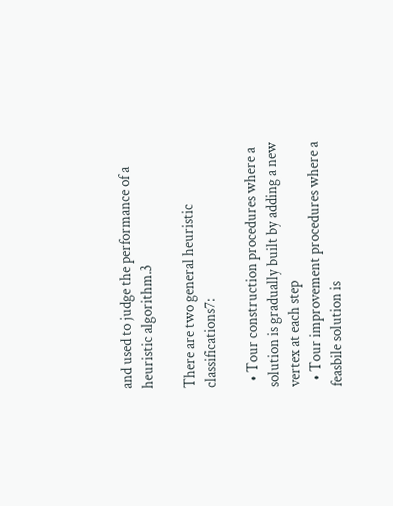and used to judge the performance of a heuristic algorithm.3

There are two general heuristic classifications7:

  • Tour construction procedures where a solution is gradually built by adding a new vertex at each step
  • Tour improvement procedures where a feasbile solution is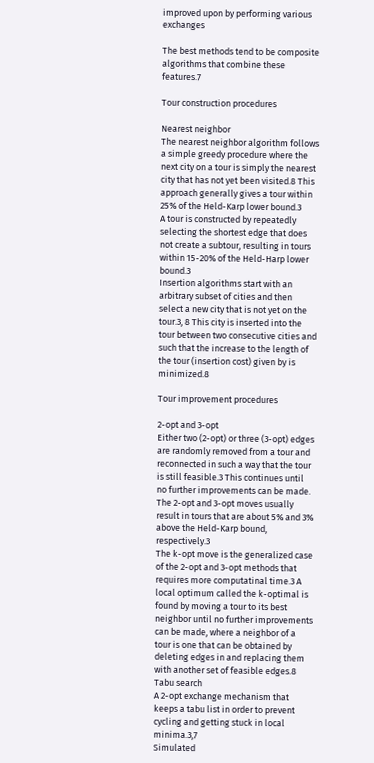improved upon by performing various exchanges

The best methods tend to be composite algorithms that combine these features.7

Tour construction procedures

Nearest neighbor
The nearest neighbor algorithm follows a simple greedy procedure where the next city on a tour is simply the nearest city that has not yet been visited.8 This approach generally gives a tour within 25% of the Held-Karp lower bound.3
A tour is constructed by repeatedly selecting the shortest edge that does not create a subtour, resulting in tours within 15-20% of the Held-Harp lower bound.3
Insertion algorithms start with an arbitrary subset of cities and then select a new city that is not yet on the tour.3, 8 This city is inserted into the tour between two consecutive cities and such that the increase to the length of the tour (insertion cost) given by is minimized.8

Tour improvement procedures

2-opt and 3-opt
Either two (2-opt) or three (3-opt) edges are randomly removed from a tour and reconnected in such a way that the tour is still feasible.3 This continues until no further improvements can be made. The 2-opt and 3-opt moves usually result in tours that are about 5% and 3% above the Held-Karp bound, respectively.3
The k-opt move is the generalized case of the 2-opt and 3-opt methods that requires more computatinal time.3 A local optimum called the k-optimal is found by moving a tour to its best neighbor until no further improvements can be made, where a neighbor of a tour is one that can be obtained by deleting edges in and replacing them with another set of feasible edges.8
Tabu search
A 2-opt exchange mechanism that keeps a tabu list in order to prevent cycling and getting stuck in local minima.3,7
Simulated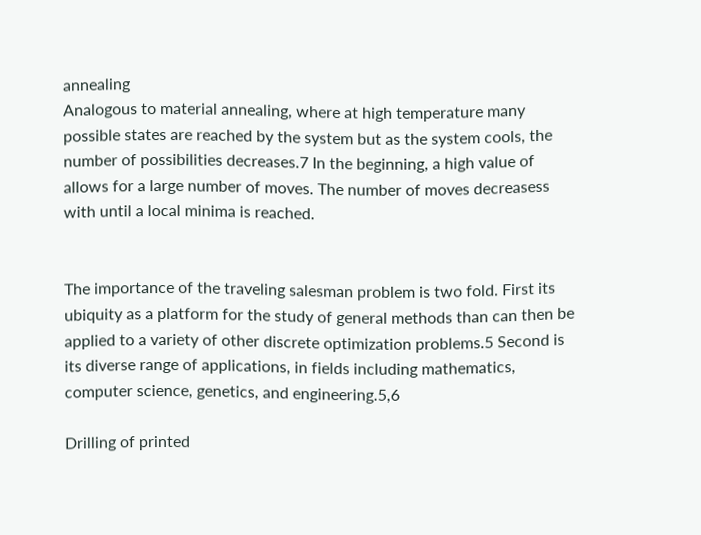annealing
Analogous to material annealing, where at high temperature many possible states are reached by the system but as the system cools, the number of possibilities decreases.7 In the beginning, a high value of allows for a large number of moves. The number of moves decreasess with until a local minima is reached.


The importance of the traveling salesman problem is two fold. First its ubiquity as a platform for the study of general methods than can then be applied to a variety of other discrete optimization problems.5 Second is its diverse range of applications, in fields including mathematics, computer science, genetics, and engineering.5,6

Drilling of printed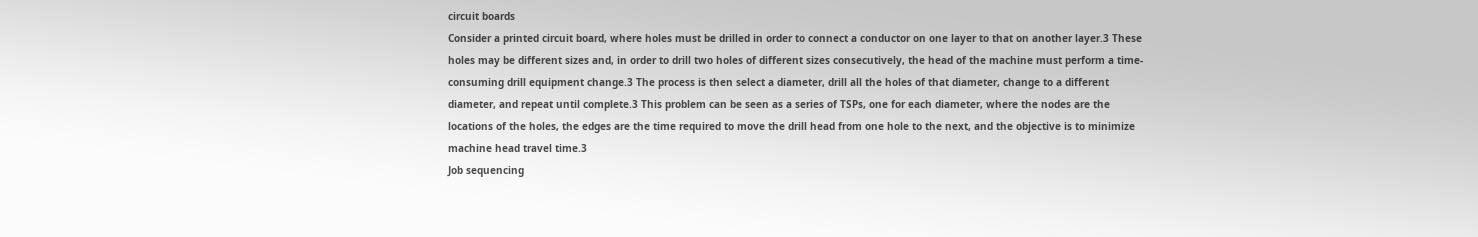circuit boards
Consider a printed circuit board, where holes must be drilled in order to connect a conductor on one layer to that on another layer.3 These holes may be different sizes and, in order to drill two holes of different sizes consecutively, the head of the machine must perform a time-consuming drill equipment change.3 The process is then select a diameter, drill all the holes of that diameter, change to a different diameter, and repeat until complete.3 This problem can be seen as a series of TSPs, one for each diameter, where the nodes are the locations of the holes, the edges are the time required to move the drill head from one hole to the next, and the objective is to minimize machine head travel time.3
Job sequencing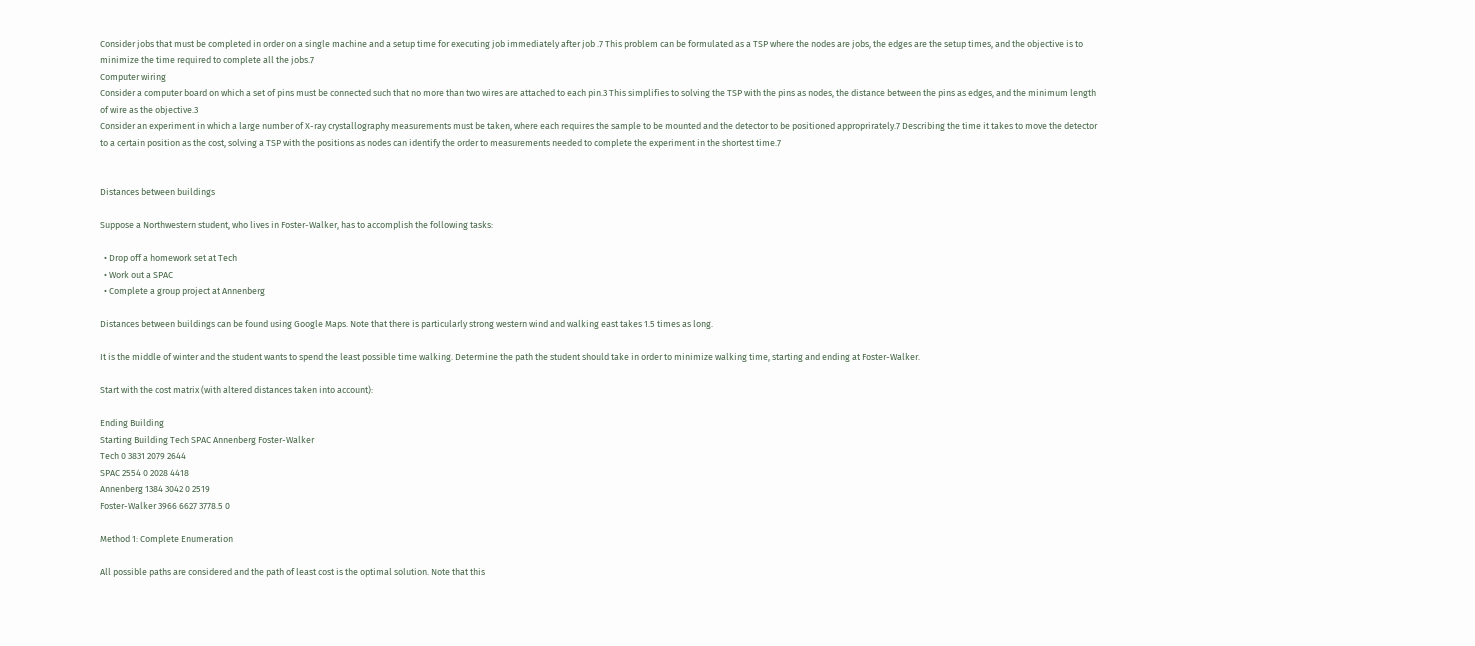Consider jobs that must be completed in order on a single machine and a setup time for executing job immediately after job .7 This problem can be formulated as a TSP where the nodes are jobs, the edges are the setup times, and the objective is to minimize the time required to complete all the jobs.7
Computer wiring
Consider a computer board on which a set of pins must be connected such that no more than two wires are attached to each pin.3 This simplifies to solving the TSP with the pins as nodes, the distance between the pins as edges, and the minimum length of wire as the objective.3
Consider an experiment in which a large number of X-ray crystallography measurements must be taken, where each requires the sample to be mounted and the detector to be positioned approprirately.7 Describing the time it takes to move the detector to a certain position as the cost, solving a TSP with the positions as nodes can identify the order to measurements needed to complete the experiment in the shortest time.7


Distances between buildings

Suppose a Northwestern student, who lives in Foster-Walker, has to accomplish the following tasks:

  • Drop off a homework set at Tech
  • Work out a SPAC
  • Complete a group project at Annenberg

Distances between buildings can be found using Google Maps. Note that there is particularly strong western wind and walking east takes 1.5 times as long.

It is the middle of winter and the student wants to spend the least possible time walking. Determine the path the student should take in order to minimize walking time, starting and ending at Foster-Walker.

Start with the cost matrix (with altered distances taken into account):

Ending Building
Starting Building Tech SPAC Annenberg Foster-Walker
Tech 0 3831 2079 2644
SPAC 2554 0 2028 4418
Annenberg 1384 3042 0 2519
Foster-Walker 3966 6627 3778.5 0

Method 1: Complete Enumeration

All possible paths are considered and the path of least cost is the optimal solution. Note that this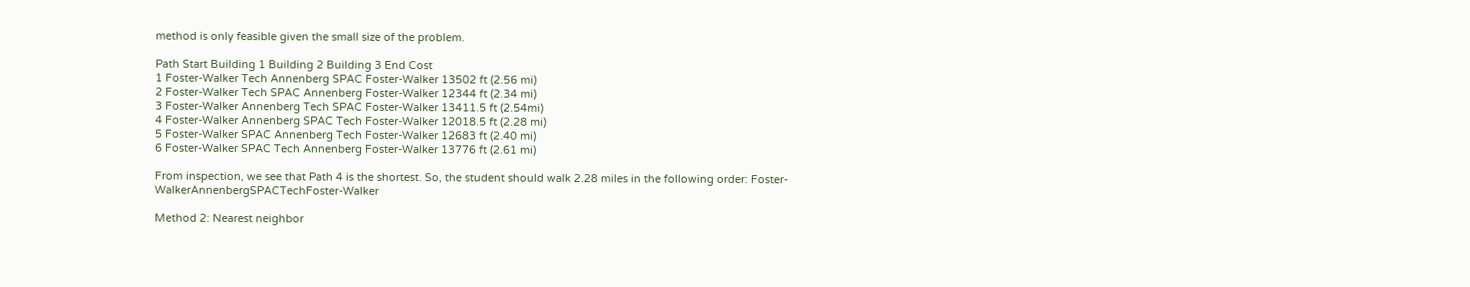method is only feasible given the small size of the problem.

Path Start Building 1 Building 2 Building 3 End Cost
1 Foster-Walker Tech Annenberg SPAC Foster-Walker 13502 ft (2.56 mi)
2 Foster-Walker Tech SPAC Annenberg Foster-Walker 12344 ft (2.34 mi)
3 Foster-Walker Annenberg Tech SPAC Foster-Walker 13411.5 ft (2.54mi)
4 Foster-Walker Annenberg SPAC Tech Foster-Walker 12018.5 ft (2.28 mi)
5 Foster-Walker SPAC Annenberg Tech Foster-Walker 12683 ft (2.40 mi)
6 Foster-Walker SPAC Tech Annenberg Foster-Walker 13776 ft (2.61 mi)

From inspection, we see that Path 4 is the shortest. So, the student should walk 2.28 miles in the following order: Foster-WalkerAnnenbergSPACTechFoster-Walker

Method 2: Nearest neighbor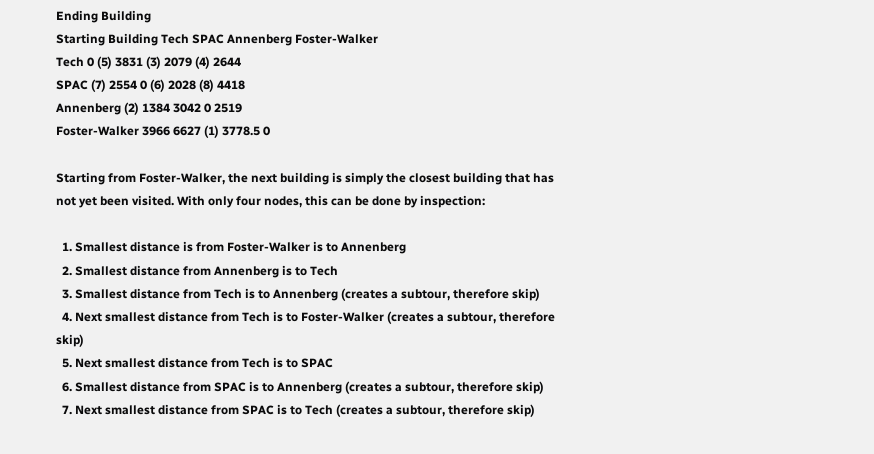Ending Building
Starting Building Tech SPAC Annenberg Foster-Walker
Tech 0 (5) 3831 (3) 2079 (4) 2644
SPAC (7) 2554 0 (6) 2028 (8) 4418
Annenberg (2) 1384 3042 0 2519
Foster-Walker 3966 6627 (1) 3778.5 0

Starting from Foster-Walker, the next building is simply the closest building that has not yet been visited. With only four nodes, this can be done by inspection:

  1. Smallest distance is from Foster-Walker is to Annenberg
  2. Smallest distance from Annenberg is to Tech
  3. Smallest distance from Tech is to Annenberg (creates a subtour, therefore skip)
  4. Next smallest distance from Tech is to Foster-Walker (creates a subtour, therefore skip)
  5. Next smallest distance from Tech is to SPAC
  6. Smallest distance from SPAC is to Annenberg (creates a subtour, therefore skip)
  7. Next smallest distance from SPAC is to Tech (creates a subtour, therefore skip)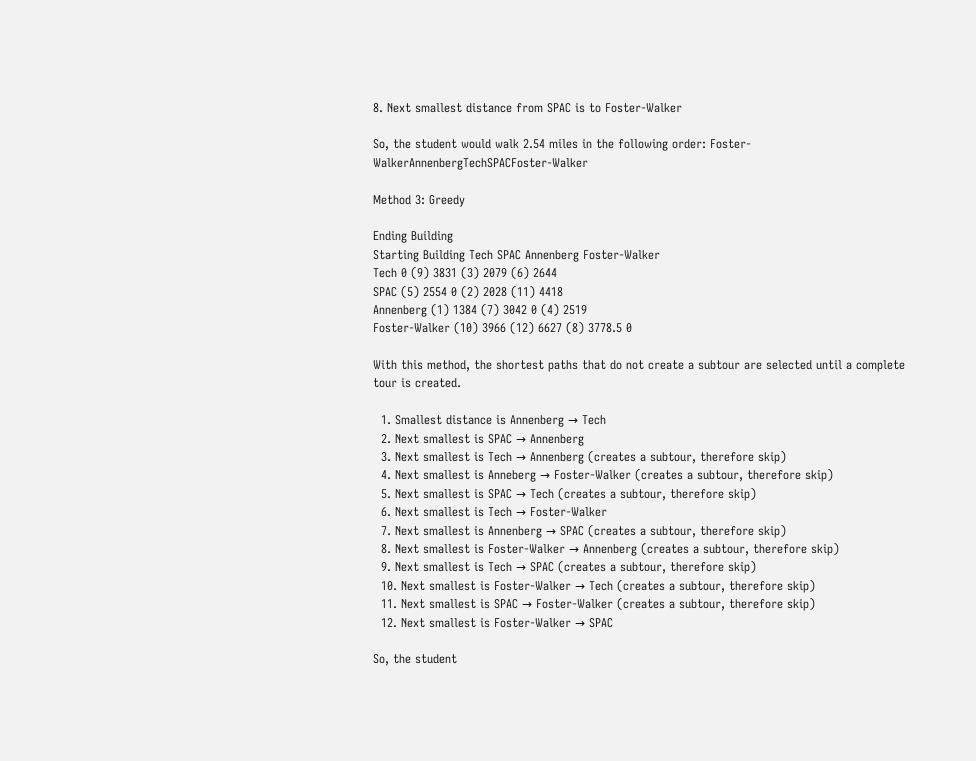8. Next smallest distance from SPAC is to Foster-Walker

So, the student would walk 2.54 miles in the following order: Foster-WalkerAnnenbergTechSPACFoster-Walker

Method 3: Greedy

Ending Building
Starting Building Tech SPAC Annenberg Foster-Walker
Tech 0 (9) 3831 (3) 2079 (6) 2644
SPAC (5) 2554 0 (2) 2028 (11) 4418
Annenberg (1) 1384 (7) 3042 0 (4) 2519
Foster-Walker (10) 3966 (12) 6627 (8) 3778.5 0

With this method, the shortest paths that do not create a subtour are selected until a complete tour is created.

  1. Smallest distance is Annenberg → Tech
  2. Next smallest is SPAC → Annenberg
  3. Next smallest is Tech → Annenberg (creates a subtour, therefore skip)
  4. Next smallest is Anneberg → Foster-Walker (creates a subtour, therefore skip)
  5. Next smallest is SPAC → Tech (creates a subtour, therefore skip)
  6. Next smallest is Tech → Foster-Walker
  7. Next smallest is Annenberg → SPAC (creates a subtour, therefore skip)
  8. Next smallest is Foster-Walker → Annenberg (creates a subtour, therefore skip)
  9. Next smallest is Tech → SPAC (creates a subtour, therefore skip)
  10. Next smallest is Foster-Walker → Tech (creates a subtour, therefore skip)
  11. Next smallest is SPAC → Foster-Walker (creates a subtour, therefore skip)
  12. Next smallest is Foster-Walker → SPAC

So, the student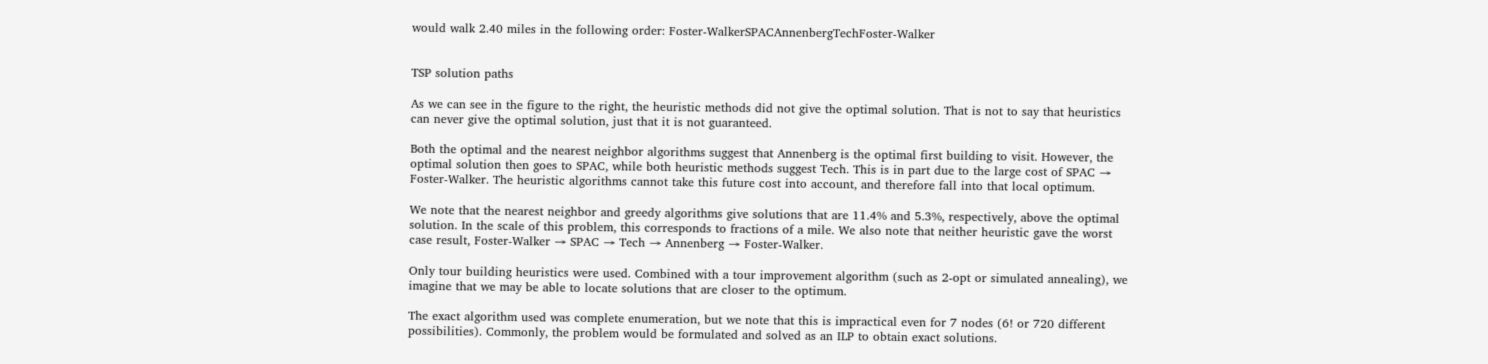would walk 2.40 miles in the following order: Foster-WalkerSPACAnnenbergTechFoster-Walker


TSP solution paths

As we can see in the figure to the right, the heuristic methods did not give the optimal solution. That is not to say that heuristics can never give the optimal solution, just that it is not guaranteed.

Both the optimal and the nearest neighbor algorithms suggest that Annenberg is the optimal first building to visit. However, the optimal solution then goes to SPAC, while both heuristic methods suggest Tech. This is in part due to the large cost of SPAC → Foster-Walker. The heuristic algorithms cannot take this future cost into account, and therefore fall into that local optimum.

We note that the nearest neighbor and greedy algorithms give solutions that are 11.4% and 5.3%, respectively, above the optimal solution. In the scale of this problem, this corresponds to fractions of a mile. We also note that neither heuristic gave the worst case result, Foster-Walker → SPAC → Tech → Annenberg → Foster-Walker.

Only tour building heuristics were used. Combined with a tour improvement algorithm (such as 2-opt or simulated annealing), we imagine that we may be able to locate solutions that are closer to the optimum.

The exact algorithm used was complete enumeration, but we note that this is impractical even for 7 nodes (6! or 720 different possibilities). Commonly, the problem would be formulated and solved as an ILP to obtain exact solutions.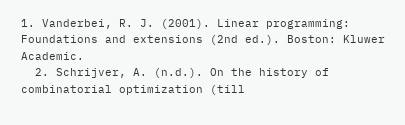1. Vanderbei, R. J. (2001). Linear programming: Foundations and extensions (2nd ed.). Boston: Kluwer Academic.
  2. Schrijver, A. (n.d.). On the history of combinatorial optimization (till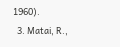1960).
  3. Matai, R.,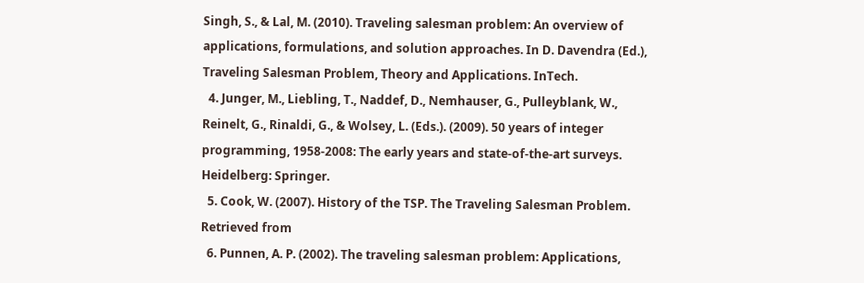Singh, S., & Lal, M. (2010). Traveling salesman problem: An overview of applications, formulations, and solution approaches. In D. Davendra (Ed.), Traveling Salesman Problem, Theory and Applications. InTech.
  4. Junger, M., Liebling, T., Naddef, D., Nemhauser, G., Pulleyblank, W., Reinelt, G., Rinaldi, G., & Wolsey, L. (Eds.). (2009). 50 years of integer programming, 1958-2008: The early years and state-of-the-art surveys. Heidelberg: Springer.
  5. Cook, W. (2007). History of the TSP. The Traveling Salesman Problem. Retrieved from
  6. Punnen, A. P. (2002). The traveling salesman problem: Applications,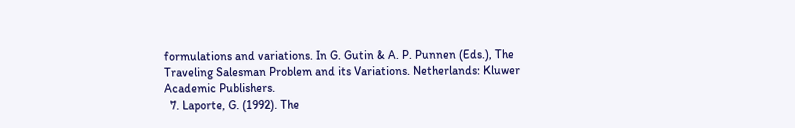formulations and variations. In G. Gutin & A. P. Punnen (Eds.), The Traveling Salesman Problem and its Variations. Netherlands: Kluwer Academic Publishers.
  7. Laporte, G. (1992). The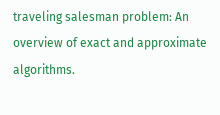traveling salesman problem: An overview of exact and approximate algorithms.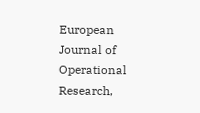European Journal of Operational Research,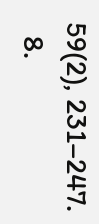59(2), 231–247.
  8.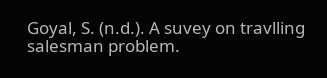Goyal, S. (n.d.). A suvey on travlling salesman problem.